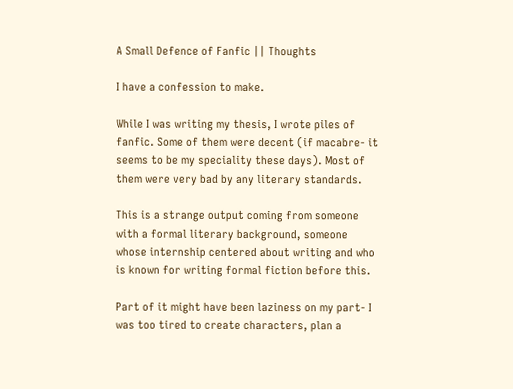A Small Defence of Fanfic || Thoughts

I have a confession to make.

While I was writing my thesis, I wrote piles of fanfic. Some of them were decent (if macabre- it seems to be my speciality these days). Most of them were very bad by any literary standards.

This is a strange output coming from someone with a formal literary background, someone whose internship centered about writing and who is known for writing formal fiction before this.

Part of it might have been laziness on my part- I was too tired to create characters, plan a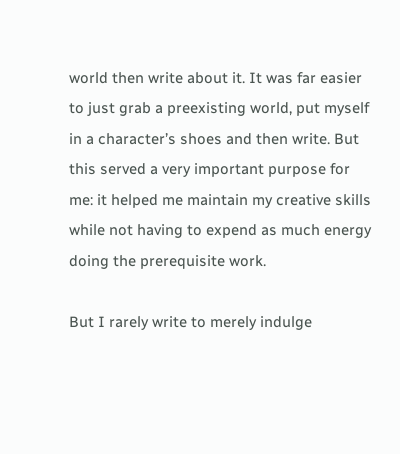world then write about it. It was far easier to just grab a preexisting world, put myself in a character’s shoes and then write. But this served a very important purpose for me: it helped me maintain my creative skills while not having to expend as much energy doing the prerequisite work.

But I rarely write to merely indulge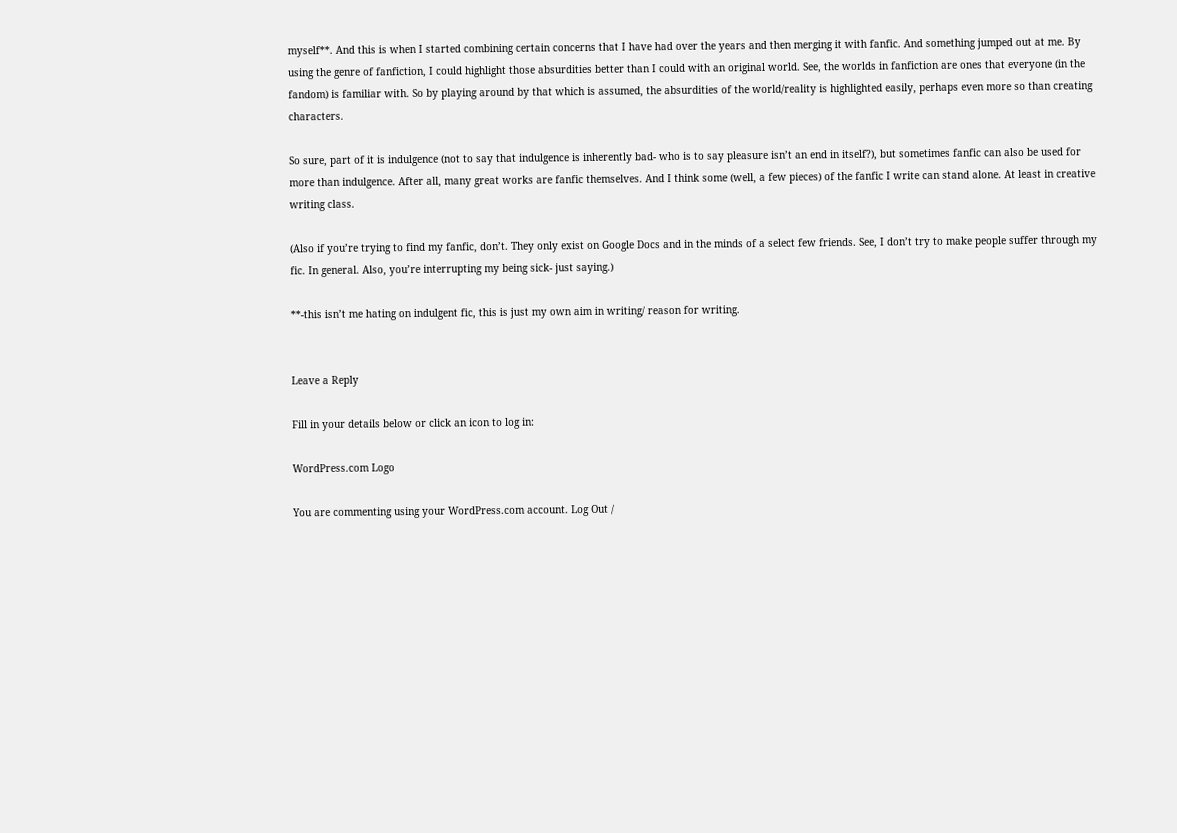myself**. And this is when I started combining certain concerns that I have had over the years and then merging it with fanfic. And something jumped out at me. By using the genre of fanfiction, I could highlight those absurdities better than I could with an original world. See, the worlds in fanfiction are ones that everyone (in the fandom) is familiar with. So by playing around by that which is assumed, the absurdities of the world/reality is highlighted easily, perhaps even more so than creating characters.

So sure, part of it is indulgence (not to say that indulgence is inherently bad- who is to say pleasure isn’t an end in itself?), but sometimes fanfic can also be used for more than indulgence. After all, many great works are fanfic themselves. And I think some (well, a few pieces) of the fanfic I write can stand alone. At least in creative writing class.

(Also if you’re trying to find my fanfic, don’t. They only exist on Google Docs and in the minds of a select few friends. See, I don’t try to make people suffer through my fic. In general. Also, you’re interrupting my being sick- just saying.)

**-this isn’t me hating on indulgent fic, this is just my own aim in writing/ reason for writing.


Leave a Reply

Fill in your details below or click an icon to log in:

WordPress.com Logo

You are commenting using your WordPress.com account. Log Out /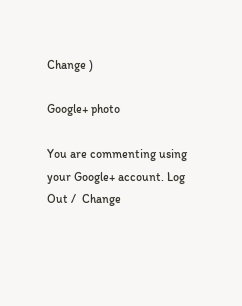Change )

Google+ photo

You are commenting using your Google+ account. Log Out /  Change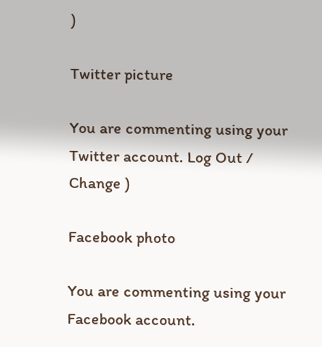)

Twitter picture

You are commenting using your Twitter account. Log Out /  Change )

Facebook photo

You are commenting using your Facebook account.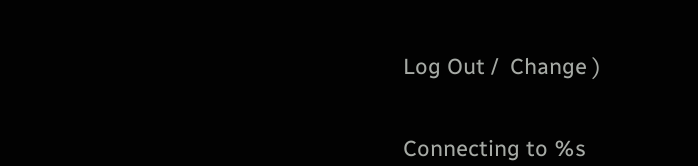Log Out /  Change )


Connecting to %s